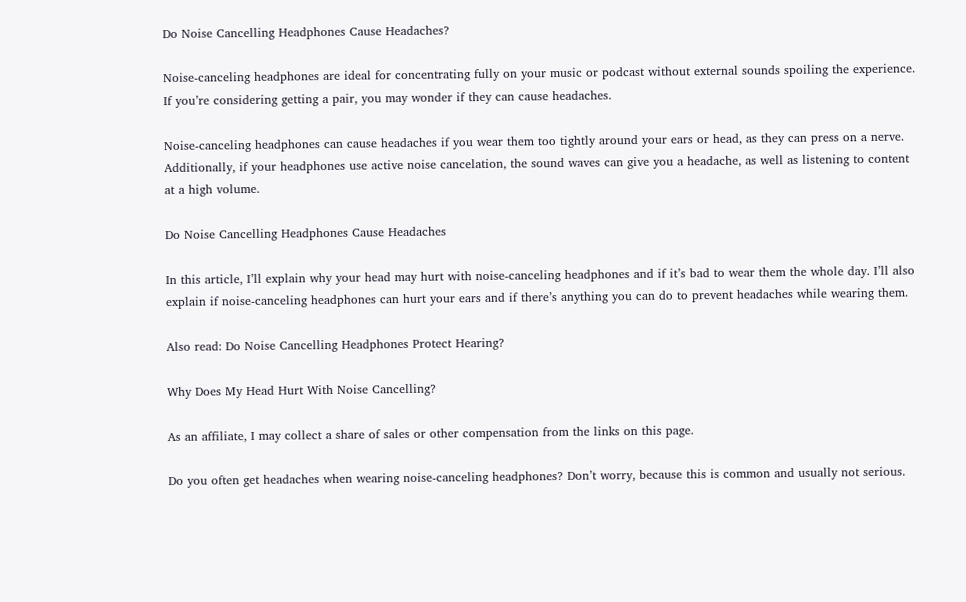Do Noise Cancelling Headphones Cause Headaches?

Noise-canceling headphones are ideal for concentrating fully on your music or podcast without external sounds spoiling the experience. If you’re considering getting a pair, you may wonder if they can cause headaches.

Noise-canceling headphones can cause headaches if you wear them too tightly around your ears or head, as they can press on a nerve. Additionally, if your headphones use active noise cancelation, the sound waves can give you a headache, as well as listening to content at a high volume.

Do Noise Cancelling Headphones Cause Headaches

In this article, I’ll explain why your head may hurt with noise-canceling headphones and if it’s bad to wear them the whole day. I’ll also explain if noise-canceling headphones can hurt your ears and if there’s anything you can do to prevent headaches while wearing them.

Also read: Do Noise Cancelling Headphones Protect Hearing?

Why Does My Head Hurt With Noise Cancelling?

As an affiliate, I may collect a share of sales or other compensation from the links on this page.

Do you often get headaches when wearing noise-canceling headphones? Don’t worry, because this is common and usually not serious.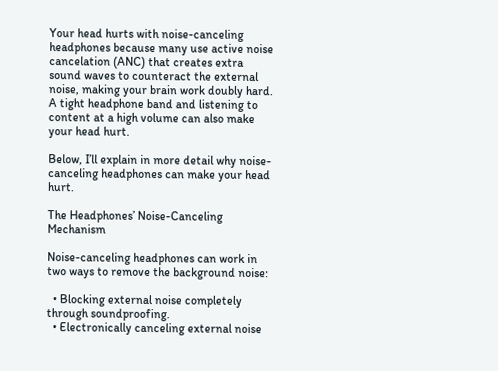Your head hurts with noise-canceling headphones because many use active noise cancelation (ANC) that creates extra sound waves to counteract the external noise, making your brain work doubly hard. A tight headphone band and listening to content at a high volume can also make your head hurt.

Below, I’ll explain in more detail why noise-canceling headphones can make your head hurt.

The Headphones’ Noise-Canceling Mechanism

Noise-canceling headphones can work in two ways to remove the background noise:

  • Blocking external noise completely through soundproofing.
  • Electronically canceling external noise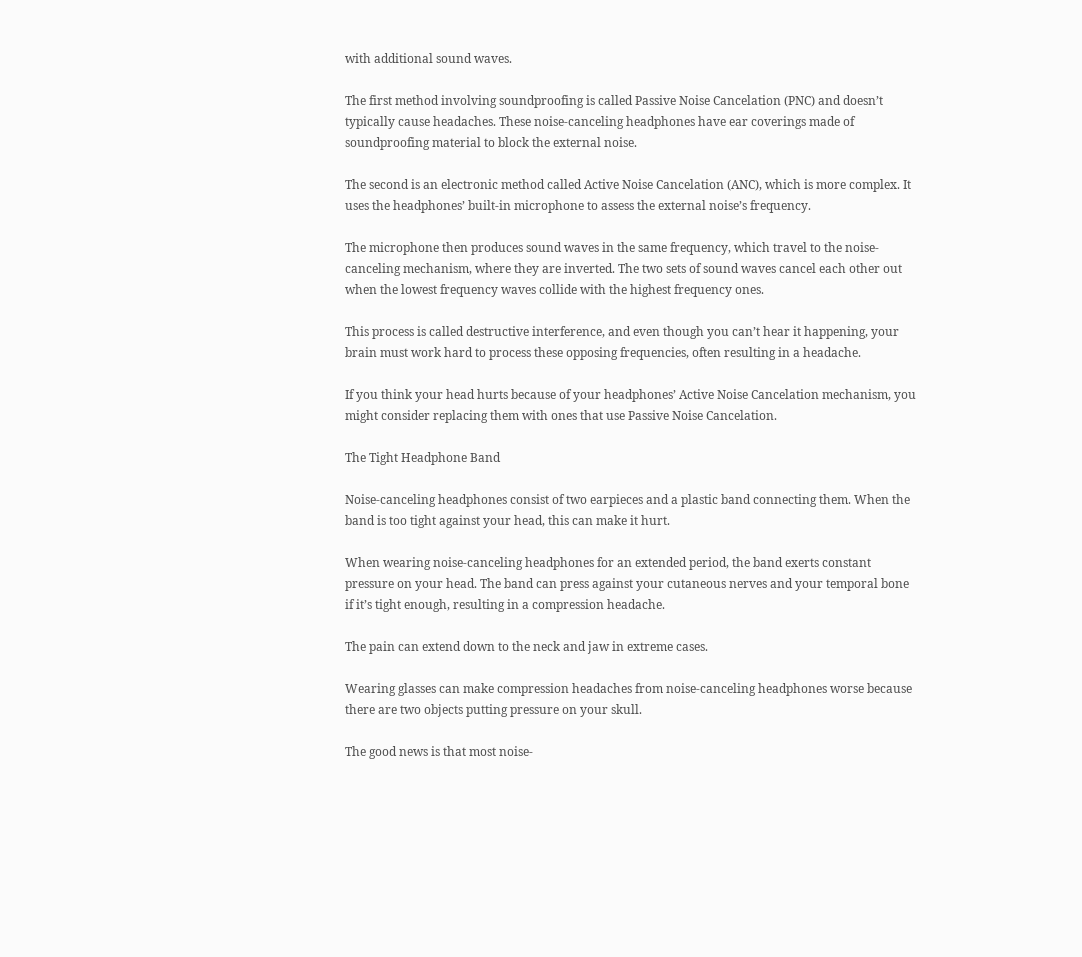with additional sound waves.

The first method involving soundproofing is called Passive Noise Cancelation (PNC) and doesn’t typically cause headaches. These noise-canceling headphones have ear coverings made of soundproofing material to block the external noise.

The second is an electronic method called Active Noise Cancelation (ANC), which is more complex. It uses the headphones’ built-in microphone to assess the external noise’s frequency.

The microphone then produces sound waves in the same frequency, which travel to the noise-canceling mechanism, where they are inverted. The two sets of sound waves cancel each other out when the lowest frequency waves collide with the highest frequency ones.

This process is called destructive interference, and even though you can’t hear it happening, your brain must work hard to process these opposing frequencies, often resulting in a headache.

If you think your head hurts because of your headphones’ Active Noise Cancelation mechanism, you might consider replacing them with ones that use Passive Noise Cancelation.

The Tight Headphone Band

Noise-canceling headphones consist of two earpieces and a plastic band connecting them. When the band is too tight against your head, this can make it hurt.

When wearing noise-canceling headphones for an extended period, the band exerts constant pressure on your head. The band can press against your cutaneous nerves and your temporal bone if it’s tight enough, resulting in a compression headache.

The pain can extend down to the neck and jaw in extreme cases.

Wearing glasses can make compression headaches from noise-canceling headphones worse because there are two objects putting pressure on your skull.

The good news is that most noise-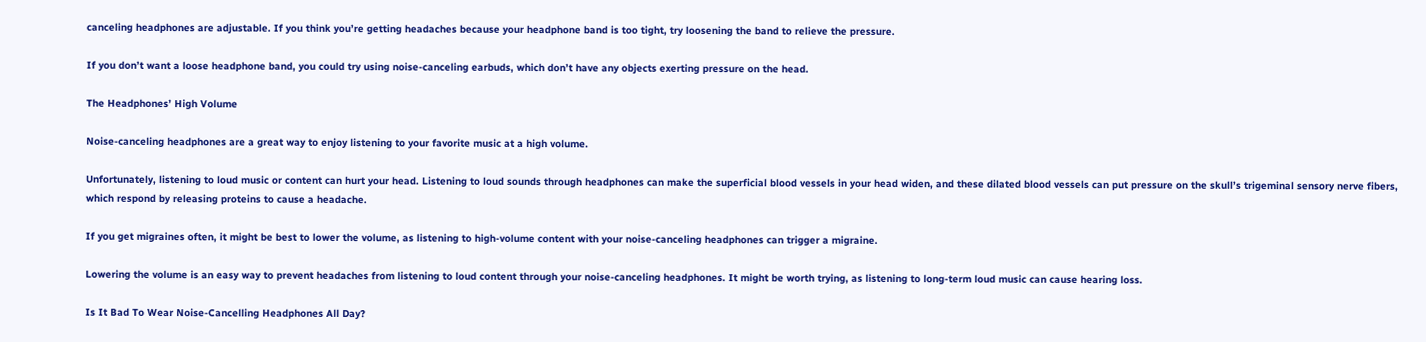canceling headphones are adjustable. If you think you’re getting headaches because your headphone band is too tight, try loosening the band to relieve the pressure.

If you don’t want a loose headphone band, you could try using noise-canceling earbuds, which don’t have any objects exerting pressure on the head.

The Headphones’ High Volume

Noise-canceling headphones are a great way to enjoy listening to your favorite music at a high volume.

Unfortunately, listening to loud music or content can hurt your head. Listening to loud sounds through headphones can make the superficial blood vessels in your head widen, and these dilated blood vessels can put pressure on the skull’s trigeminal sensory nerve fibers, which respond by releasing proteins to cause a headache.

If you get migraines often, it might be best to lower the volume, as listening to high-volume content with your noise-canceling headphones can trigger a migraine.

Lowering the volume is an easy way to prevent headaches from listening to loud content through your noise-canceling headphones. It might be worth trying, as listening to long-term loud music can cause hearing loss.

Is It Bad To Wear Noise-Cancelling Headphones All Day?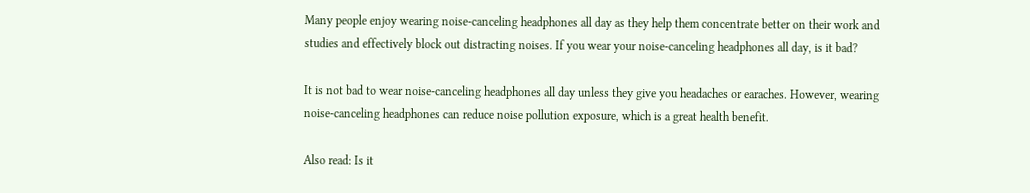Many people enjoy wearing noise-canceling headphones all day as they help them concentrate better on their work and studies and effectively block out distracting noises. If you wear your noise-canceling headphones all day, is it bad?

It is not bad to wear noise-canceling headphones all day unless they give you headaches or earaches. However, wearing noise-canceling headphones can reduce noise pollution exposure, which is a great health benefit.

Also read: Is it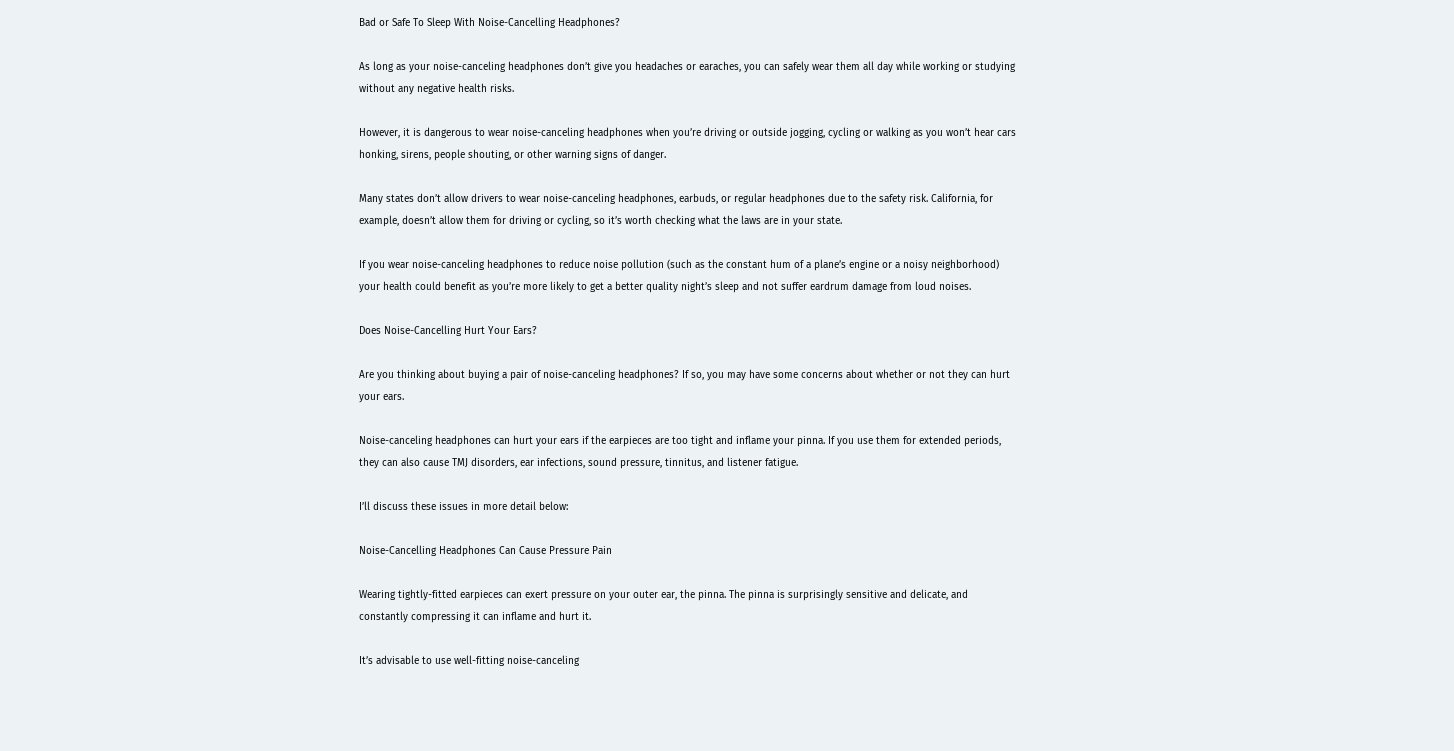Bad or Safe To Sleep With Noise-Cancelling Headphones?

As long as your noise-canceling headphones don’t give you headaches or earaches, you can safely wear them all day while working or studying without any negative health risks.

However, it is dangerous to wear noise-canceling headphones when you’re driving or outside jogging, cycling or walking as you won’t hear cars honking, sirens, people shouting, or other warning signs of danger.

Many states don’t allow drivers to wear noise-canceling headphones, earbuds, or regular headphones due to the safety risk. California, for example, doesn’t allow them for driving or cycling, so it’s worth checking what the laws are in your state.

If you wear noise-canceling headphones to reduce noise pollution (such as the constant hum of a plane’s engine or a noisy neighborhood) your health could benefit as you’re more likely to get a better quality night’s sleep and not suffer eardrum damage from loud noises.

Does Noise-Cancelling Hurt Your Ears?

Are you thinking about buying a pair of noise-canceling headphones? If so, you may have some concerns about whether or not they can hurt your ears.

Noise-canceling headphones can hurt your ears if the earpieces are too tight and inflame your pinna. If you use them for extended periods, they can also cause TMJ disorders, ear infections, sound pressure, tinnitus, and listener fatigue.

I’ll discuss these issues in more detail below:

Noise-Cancelling Headphones Can Cause Pressure Pain

Wearing tightly-fitted earpieces can exert pressure on your outer ear, the pinna. The pinna is surprisingly sensitive and delicate, and constantly compressing it can inflame and hurt it.

It’s advisable to use well-fitting noise-canceling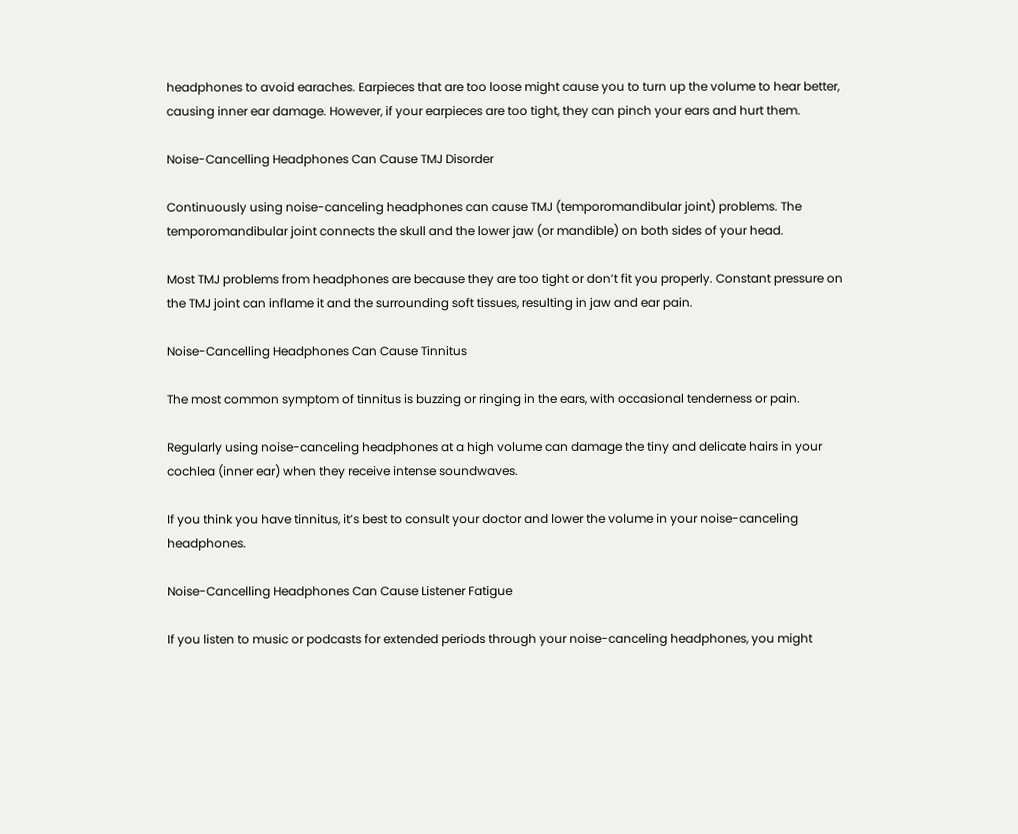headphones to avoid earaches. Earpieces that are too loose might cause you to turn up the volume to hear better, causing inner ear damage. However, if your earpieces are too tight, they can pinch your ears and hurt them.

Noise-Cancelling Headphones Can Cause TMJ Disorder

Continuously using noise-canceling headphones can cause TMJ (temporomandibular joint) problems. The temporomandibular joint connects the skull and the lower jaw (or mandible) on both sides of your head.

Most TMJ problems from headphones are because they are too tight or don’t fit you properly. Constant pressure on the TMJ joint can inflame it and the surrounding soft tissues, resulting in jaw and ear pain.

Noise-Cancelling Headphones Can Cause Tinnitus

The most common symptom of tinnitus is buzzing or ringing in the ears, with occasional tenderness or pain.

Regularly using noise-canceling headphones at a high volume can damage the tiny and delicate hairs in your cochlea (inner ear) when they receive intense soundwaves.

If you think you have tinnitus, it’s best to consult your doctor and lower the volume in your noise-canceling headphones.

Noise-Cancelling Headphones Can Cause Listener Fatigue

If you listen to music or podcasts for extended periods through your noise-canceling headphones, you might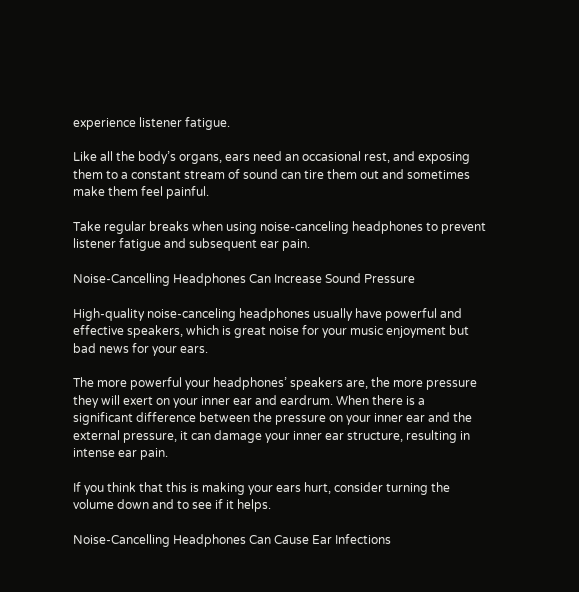experience listener fatigue.

Like all the body’s organs, ears need an occasional rest, and exposing them to a constant stream of sound can tire them out and sometimes make them feel painful.

Take regular breaks when using noise-canceling headphones to prevent listener fatigue and subsequent ear pain.

Noise-Cancelling Headphones Can Increase Sound Pressure

High-quality noise-canceling headphones usually have powerful and effective speakers, which is great noise for your music enjoyment but bad news for your ears.

The more powerful your headphones’ speakers are, the more pressure they will exert on your inner ear and eardrum. When there is a significant difference between the pressure on your inner ear and the external pressure, it can damage your inner ear structure, resulting in intense ear pain.

If you think that this is making your ears hurt, consider turning the volume down and to see if it helps.

Noise-Cancelling Headphones Can Cause Ear Infections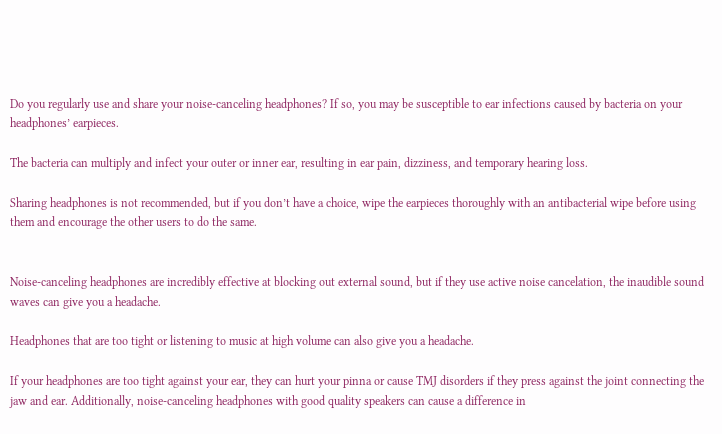Do you regularly use and share your noise-canceling headphones? If so, you may be susceptible to ear infections caused by bacteria on your headphones’ earpieces.

The bacteria can multiply and infect your outer or inner ear, resulting in ear pain, dizziness, and temporary hearing loss.

Sharing headphones is not recommended, but if you don’t have a choice, wipe the earpieces thoroughly with an antibacterial wipe before using them and encourage the other users to do the same.


Noise-canceling headphones are incredibly effective at blocking out external sound, but if they use active noise cancelation, the inaudible sound waves can give you a headache.

Headphones that are too tight or listening to music at high volume can also give you a headache.

If your headphones are too tight against your ear, they can hurt your pinna or cause TMJ disorders if they press against the joint connecting the jaw and ear. Additionally, noise-canceling headphones with good quality speakers can cause a difference in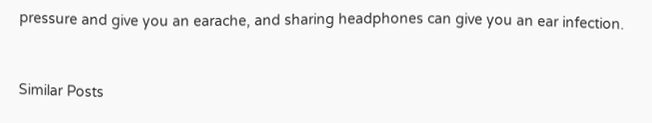pressure and give you an earache, and sharing headphones can give you an ear infection.


Similar Posts